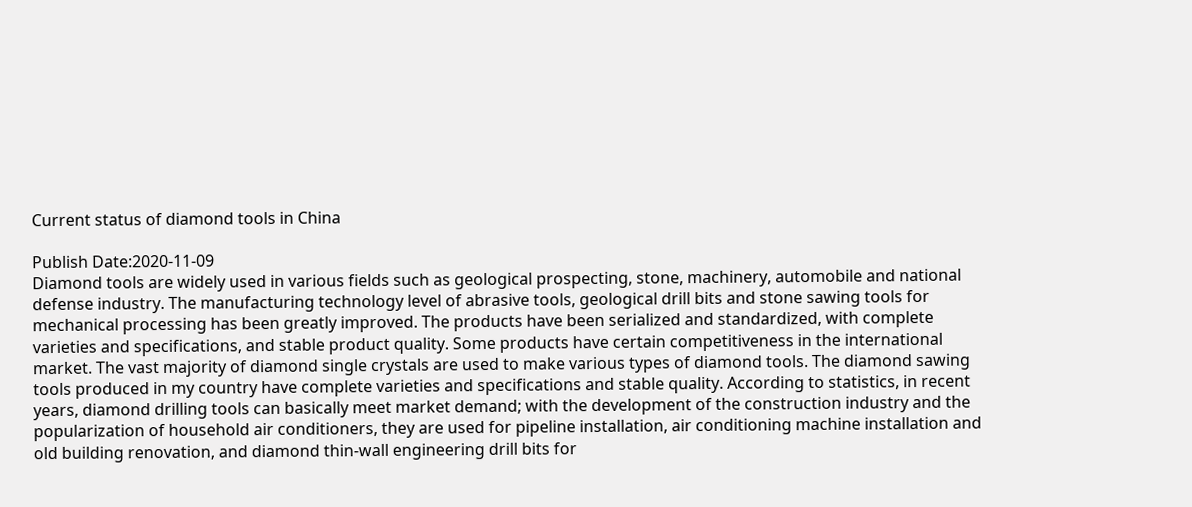Current status of diamond tools in China

Publish Date:2020-11-09
Diamond tools are widely used in various fields such as geological prospecting, stone, machinery, automobile and national defense industry. The manufacturing technology level of abrasive tools, geological drill bits and stone sawing tools for mechanical processing has been greatly improved. The products have been serialized and standardized, with complete varieties and specifications, and stable product quality. Some products have certain competitiveness in the international market. The vast majority of diamond single crystals are used to make various types of diamond tools. The diamond sawing tools produced in my country have complete varieties and specifications and stable quality. According to statistics, in recent years, diamond drilling tools can basically meet market demand; with the development of the construction industry and the popularization of household air conditioners, they are used for pipeline installation, air conditioning machine installation and old building renovation, and diamond thin-wall engineering drill bits for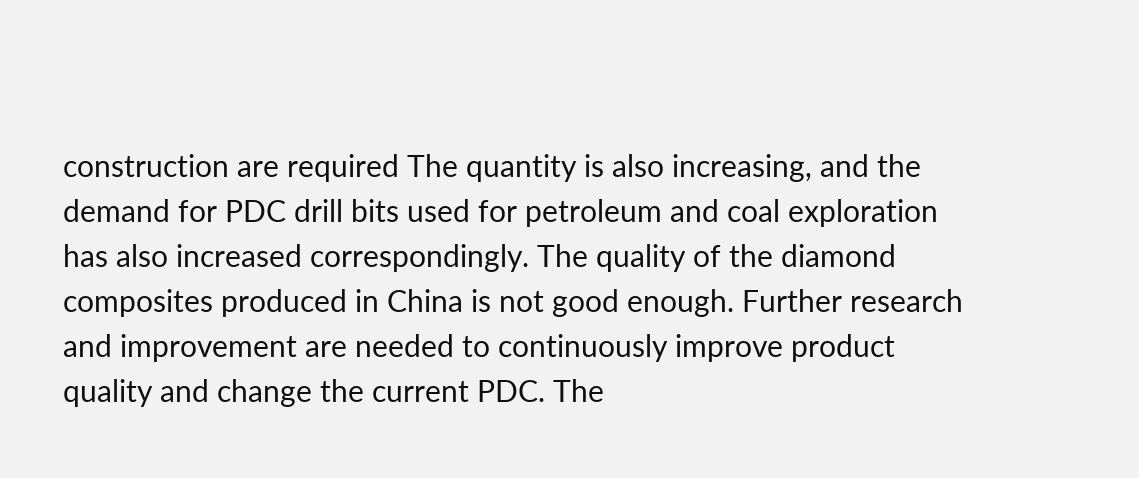construction are required The quantity is also increasing, and the demand for PDC drill bits used for petroleum and coal exploration has also increased correspondingly. The quality of the diamond composites produced in China is not good enough. Further research and improvement are needed to continuously improve product quality and change the current PDC. The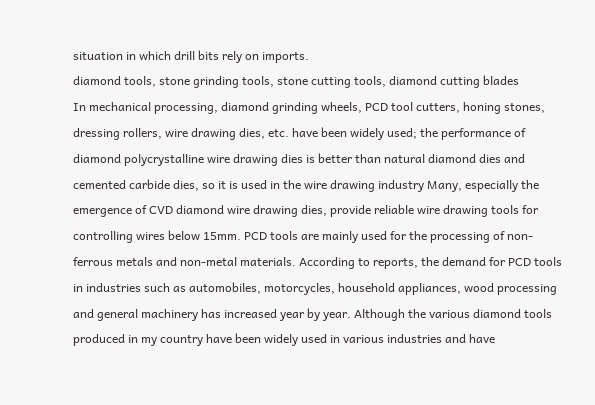situation in which drill bits rely on imports.
diamond tools, stone grinding tools, stone cutting tools, diamond cutting blades
In mechanical processing, diamond grinding wheels, PCD tool cutters, honing stones, dressing rollers, wire drawing dies, etc. have been widely used; the performance of diamond polycrystalline wire drawing dies is better than natural diamond dies and cemented carbide dies, so it is used in the wire drawing industry Many, especially the emergence of CVD diamond wire drawing dies, provide reliable wire drawing tools for controlling wires below 15mm. PCD tools are mainly used for the processing of non-ferrous metals and non-metal materials. According to reports, the demand for PCD tools in industries such as automobiles, motorcycles, household appliances, wood processing and general machinery has increased year by year. Although the various diamond tools produced in my country have been widely used in various industries and have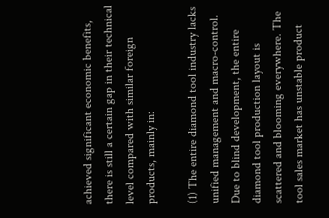achieved significant economic benefits, there is still a certain gap in their technical level compared with similar foreign products, mainly in:

(1) The entire diamond tool industry lacks unified management and macro-control. Due to blind development, the entire diamond tool production layout is scattered and blooming everywhere. The tool sales market has unstable product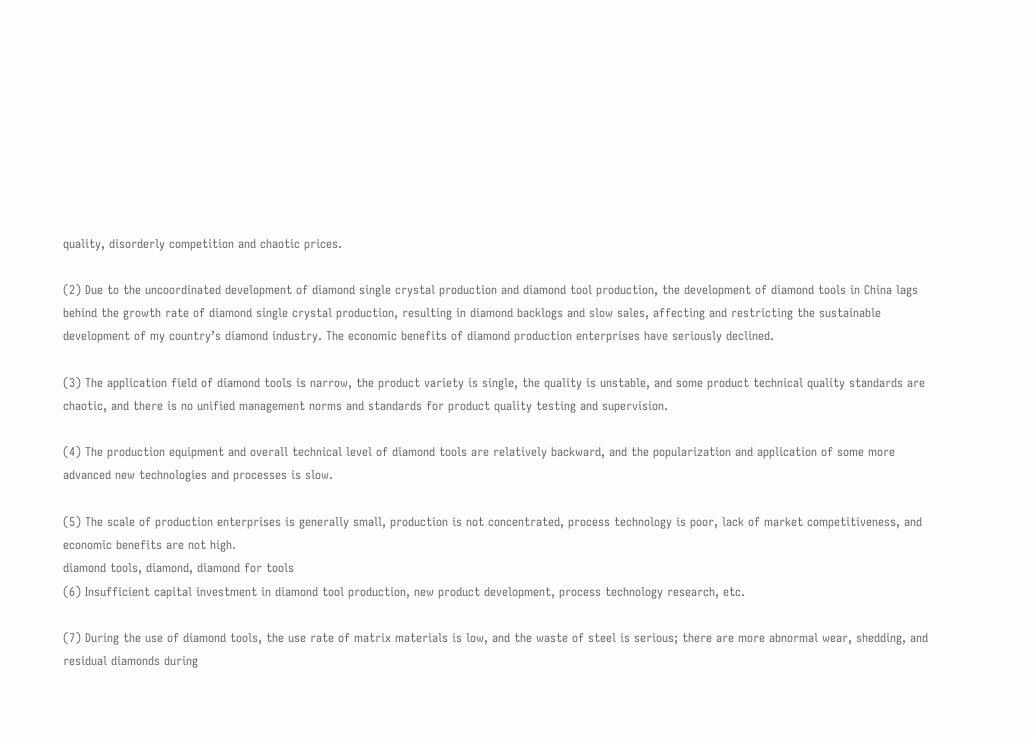quality, disorderly competition and chaotic prices.

(2) Due to the uncoordinated development of diamond single crystal production and diamond tool production, the development of diamond tools in China lags behind the growth rate of diamond single crystal production, resulting in diamond backlogs and slow sales, affecting and restricting the sustainable development of my country’s diamond industry. The economic benefits of diamond production enterprises have seriously declined.

(3) The application field of diamond tools is narrow, the product variety is single, the quality is unstable, and some product technical quality standards are chaotic, and there is no unified management norms and standards for product quality testing and supervision.

(4) The production equipment and overall technical level of diamond tools are relatively backward, and the popularization and application of some more advanced new technologies and processes is slow.

(5) The scale of production enterprises is generally small, production is not concentrated, process technology is poor, lack of market competitiveness, and economic benefits are not high.
diamond tools, diamond, diamond for tools
(6) Insufficient capital investment in diamond tool production, new product development, process technology research, etc.

(7) During the use of diamond tools, the use rate of matrix materials is low, and the waste of steel is serious; there are more abnormal wear, shedding, and residual diamonds during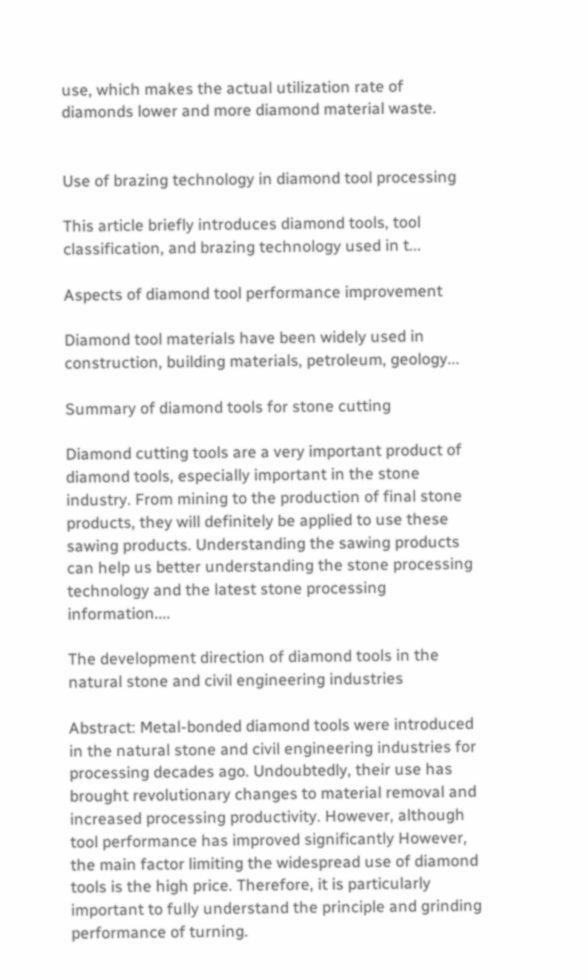use, which makes the actual utilization rate of diamonds lower and more diamond material waste.


Use of brazing technology in diamond tool processing

This article briefly introduces diamond tools, tool classification, and brazing technology used in t...

Aspects of diamond tool performance improvement

Diamond tool materials have been widely used in construction, building materials, petroleum, geology...

Summary of diamond tools for stone cutting

Diamond cutting tools are a very important product of diamond tools, especially important in the stone industry. From mining to the production of final stone products, they will definitely be applied to use these sawing products. Understanding the sawing products can help us better understanding the stone processing technology and the latest stone processing information....

The development direction of diamond tools in the natural stone and civil engineering industries

Abstract: Metal-bonded diamond tools were introduced in the natural stone and civil engineering industries for processing decades ago. Undoubtedly, their use has brought revolutionary changes to material removal and increased processing productivity. However, although tool performance has improved significantly However, the main factor limiting the widespread use of diamond tools is the high price. Therefore, it is particularly important to fully understand the principle and grinding performance of turning.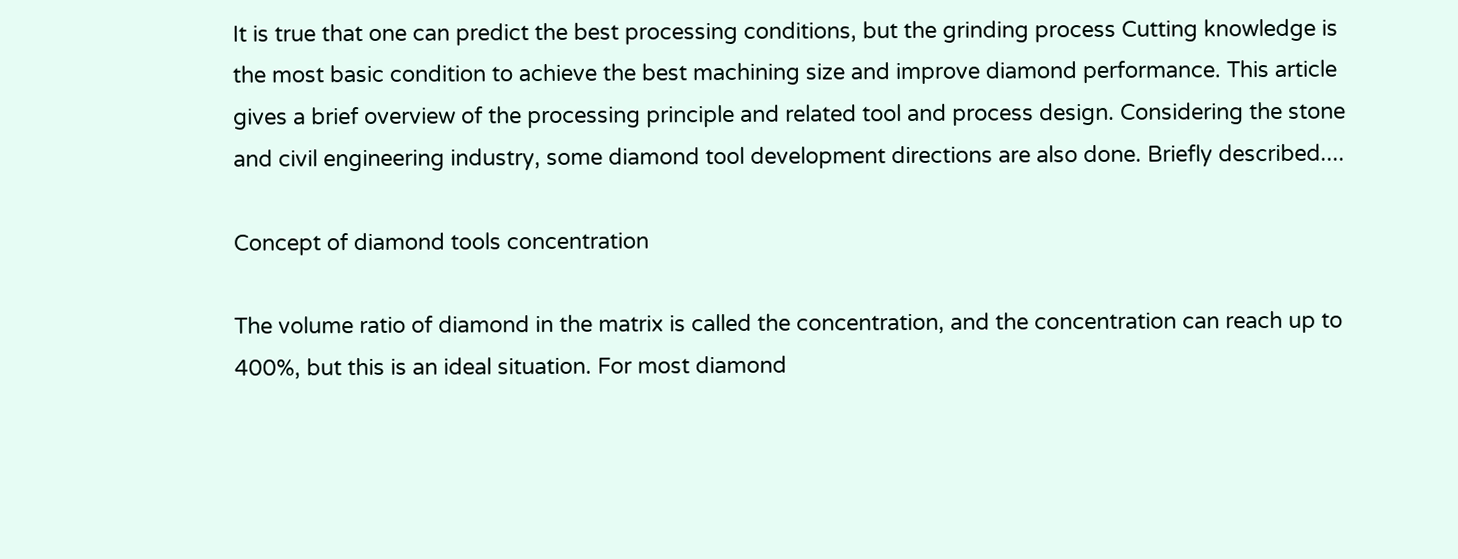It is true that one can predict the best processing conditions, but the grinding process Cutting knowledge is the most basic condition to achieve the best machining size and improve diamond performance. This article gives a brief overview of the processing principle and related tool and process design. Considering the stone and civil engineering industry, some diamond tool development directions are also done. Briefly described....

Concept of diamond tools concentration

The volume ratio of diamond in the matrix is called the concentration, and the concentration can reach up to 400%, but this is an ideal situation. For most diamond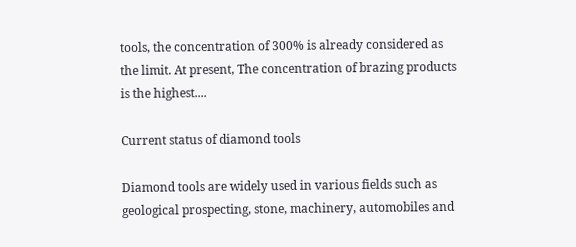tools, the concentration of 300% is already considered as the limit. At present, The concentration of brazing products is the highest....

Current status of diamond tools

Diamond tools are widely used in various fields such as geological prospecting, stone, machinery, automobiles and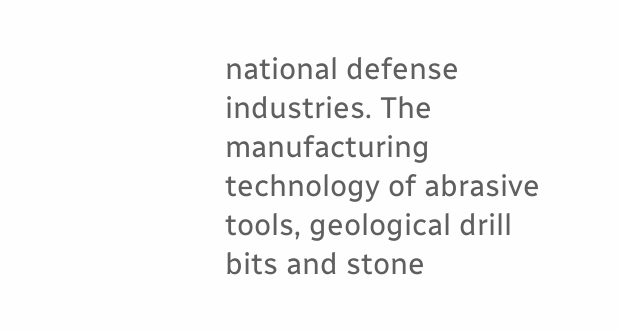national defense industries. The manufacturing technology of abrasive tools, geological drill bits and stone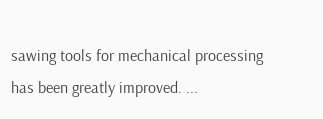sawing tools for mechanical processing has been greatly improved. ...